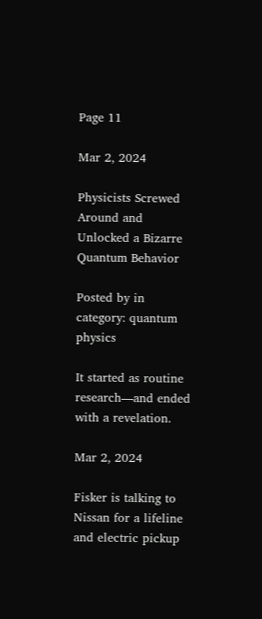Page 11

Mar 2, 2024

Physicists Screwed Around and Unlocked a Bizarre Quantum Behavior

Posted by in category: quantum physics

It started as routine research—and ended with a revelation.

Mar 2, 2024

Fisker is talking to Nissan for a lifeline and electric pickup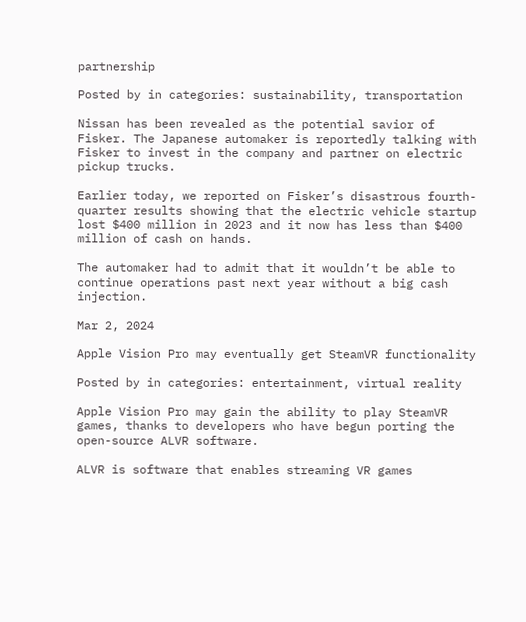partnership

Posted by in categories: sustainability, transportation

Nissan has been revealed as the potential savior of Fisker. The Japanese automaker is reportedly talking with Fisker to invest in the company and partner on electric pickup trucks.

Earlier today, we reported on Fisker’s disastrous fourth-quarter results showing that the electric vehicle startup lost $400 million in 2023 and it now has less than $400 million of cash on hands.

The automaker had to admit that it wouldn’t be able to continue operations past next year without a big cash injection.

Mar 2, 2024

Apple Vision Pro may eventually get SteamVR functionality

Posted by in categories: entertainment, virtual reality

Apple Vision Pro may gain the ability to play SteamVR games, thanks to developers who have begun porting the open-source ALVR software.

ALVR is software that enables streaming VR games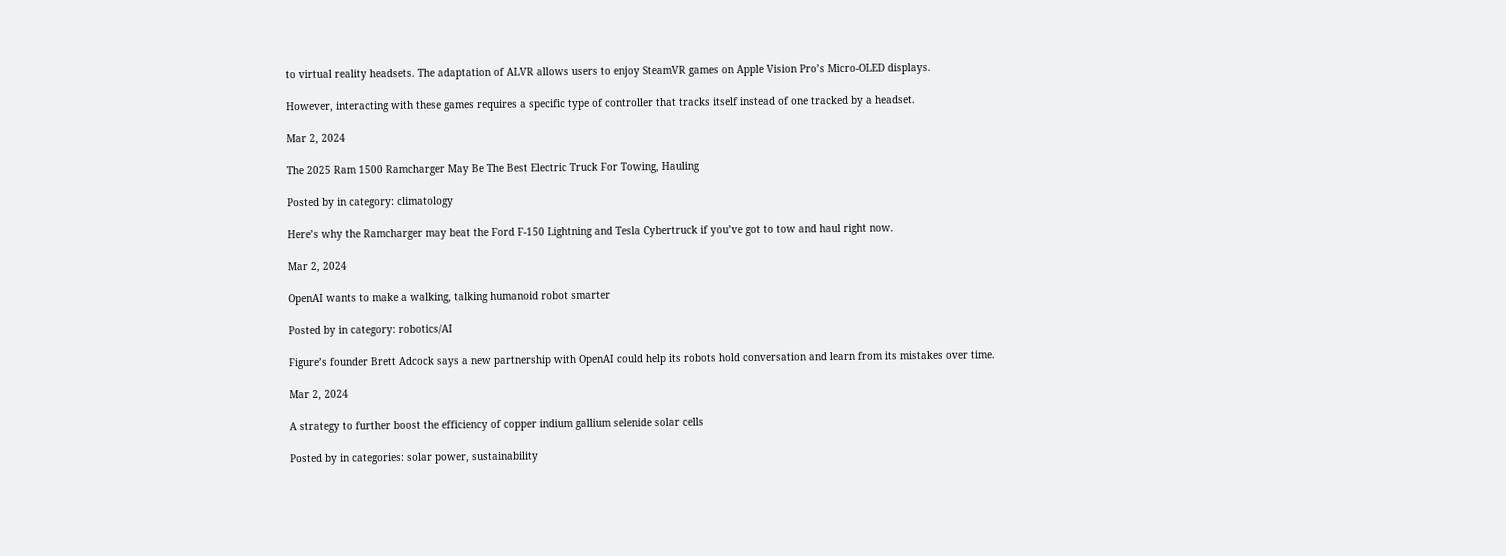to virtual reality headsets. The adaptation of ALVR allows users to enjoy SteamVR games on Apple Vision Pro’s Micro-OLED displays.

However, interacting with these games requires a specific type of controller that tracks itself instead of one tracked by a headset.

Mar 2, 2024

The 2025 Ram 1500 Ramcharger May Be The Best Electric Truck For Towing, Hauling

Posted by in category: climatology

Here’s why the Ramcharger may beat the Ford F-150 Lightning and Tesla Cybertruck if you’ve got to tow and haul right now.

Mar 2, 2024

OpenAI wants to make a walking, talking humanoid robot smarter

Posted by in category: robotics/AI

Figure’s founder Brett Adcock says a new partnership with OpenAI could help its robots hold conversation and learn from its mistakes over time.

Mar 2, 2024

A strategy to further boost the efficiency of copper indium gallium selenide solar cells

Posted by in categories: solar power, sustainability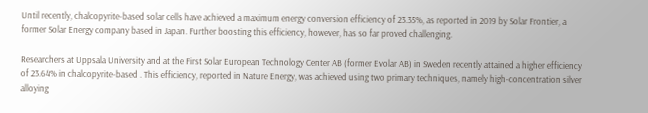Until recently, chalcopyrite-based solar cells have achieved a maximum energy conversion efficiency of 23.35%, as reported in 2019 by Solar Frontier, a former Solar Energy company based in Japan. Further boosting this efficiency, however, has so far proved challenging.

Researchers at Uppsala University and at the First Solar European Technology Center AB (former Evolar AB) in Sweden recently attained a higher efficiency of 23.64% in chalcopyrite-based . This efficiency, reported in Nature Energy, was achieved using two primary techniques, namely high-concentration silver alloying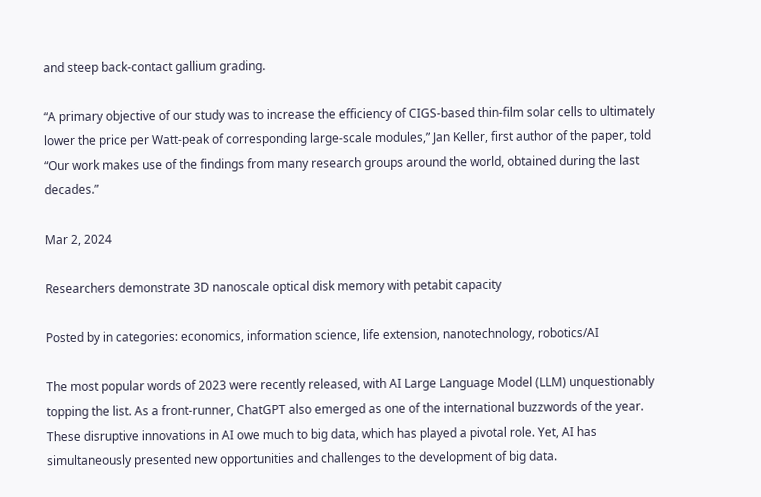and steep back-contact gallium grading.

“A primary objective of our study was to increase the efficiency of CIGS-based thin-film solar cells to ultimately lower the price per Watt-peak of corresponding large-scale modules,” Jan Keller, first author of the paper, told “Our work makes use of the findings from many research groups around the world, obtained during the last decades.”

Mar 2, 2024

Researchers demonstrate 3D nanoscale optical disk memory with petabit capacity

Posted by in categories: economics, information science, life extension, nanotechnology, robotics/AI

The most popular words of 2023 were recently released, with AI Large Language Model (LLM) unquestionably topping the list. As a front-runner, ChatGPT also emerged as one of the international buzzwords of the year. These disruptive innovations in AI owe much to big data, which has played a pivotal role. Yet, AI has simultaneously presented new opportunities and challenges to the development of big data.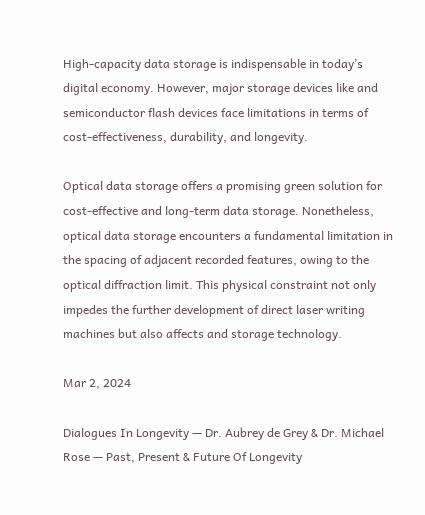High-capacity data storage is indispensable in today’s digital economy. However, major storage devices like and semiconductor flash devices face limitations in terms of cost-effectiveness, durability, and longevity.

Optical data storage offers a promising green solution for cost-effective and long-term data storage. Nonetheless, optical data storage encounters a fundamental limitation in the spacing of adjacent recorded features, owing to the optical diffraction limit. This physical constraint not only impedes the further development of direct laser writing machines but also affects and storage technology.

Mar 2, 2024

Dialogues In Longevity — Dr. Aubrey de Grey & Dr. Michael Rose — Past, Present & Future Of Longevity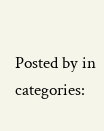Posted by in categories: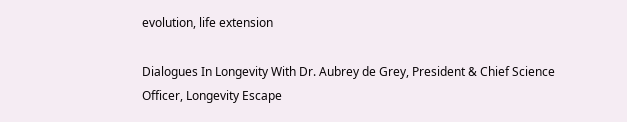evolution, life extension

Dialogues In Longevity With Dr. Aubrey de Grey, President & Chief Science Officer, Longevity Escape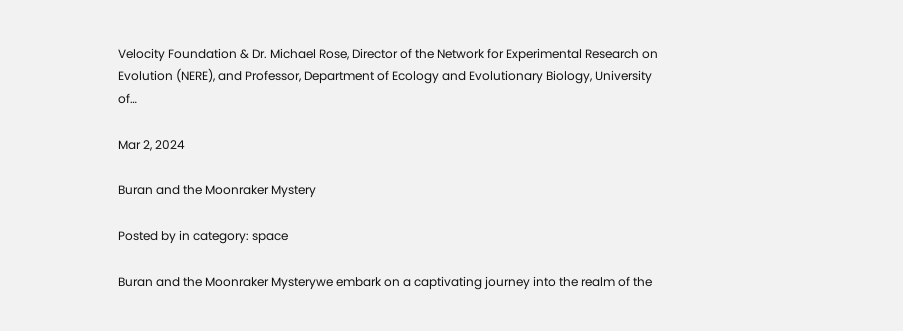Velocity Foundation & Dr. Michael Rose, Director of the Network for Experimental Research on Evolution (NERE), and Professor, Department of Ecology and Evolutionary Biology, University of…

Mar 2, 2024

Buran and the Moonraker Mystery

Posted by in category: space

Buran and the Moonraker Mysterywe embark on a captivating journey into the realm of the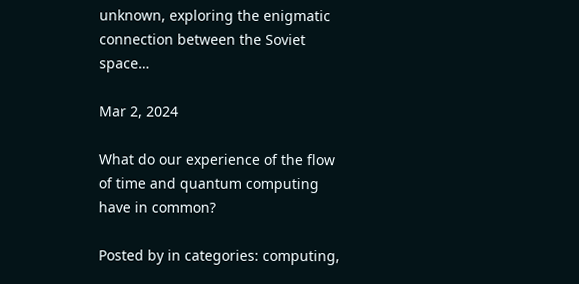unknown, exploring the enigmatic connection between the Soviet space…

Mar 2, 2024

What do our experience of the flow of time and quantum computing have in common?

Posted by in categories: computing,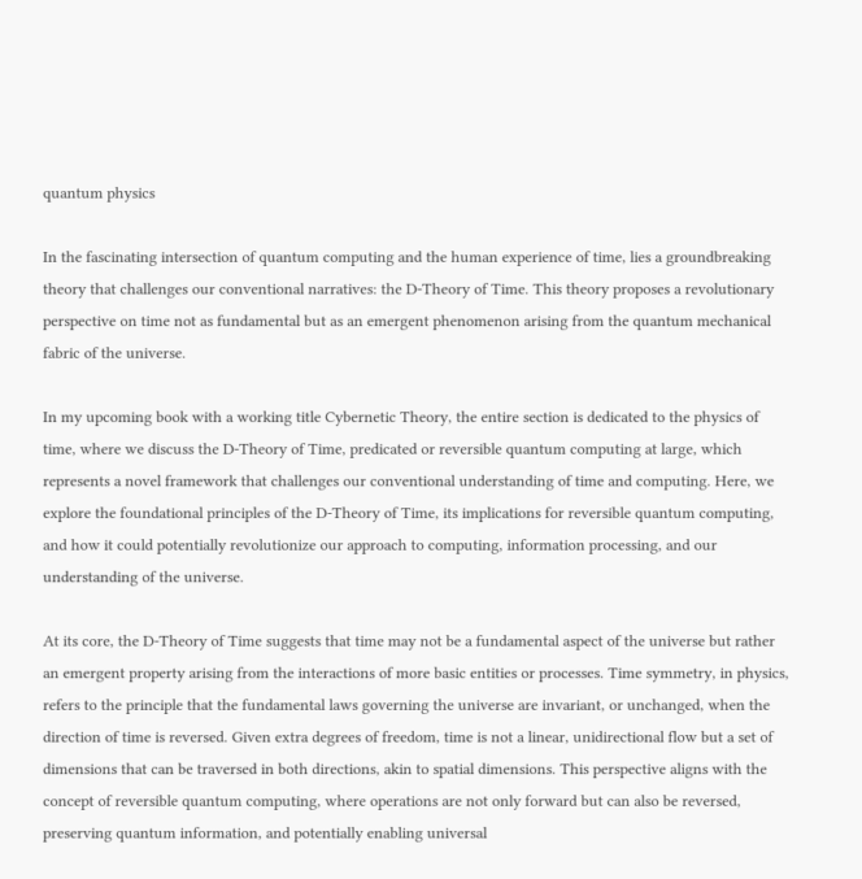quantum physics

In the fascinating intersection of quantum computing and the human experience of time, lies a groundbreaking theory that challenges our conventional narratives: the D-Theory of Time. This theory proposes a revolutionary perspective on time not as fundamental but as an emergent phenomenon arising from the quantum mechanical fabric of the universe.

In my upcoming book with a working title Cybernetic Theory, the entire section is dedicated to the physics of time, where we discuss the D-Theory of Time, predicated or reversible quantum computing at large, which represents a novel framework that challenges our conventional understanding of time and computing. Here, we explore the foundational principles of the D-Theory of Time, its implications for reversible quantum computing, and how it could potentially revolutionize our approach to computing, information processing, and our understanding of the universe.

At its core, the D-Theory of Time suggests that time may not be a fundamental aspect of the universe but rather an emergent property arising from the interactions of more basic entities or processes. Time symmetry, in physics, refers to the principle that the fundamental laws governing the universe are invariant, or unchanged, when the direction of time is reversed. Given extra degrees of freedom, time is not a linear, unidirectional flow but a set of dimensions that can be traversed in both directions, akin to spatial dimensions. This perspective aligns with the concept of reversible quantum computing, where operations are not only forward but can also be reversed, preserving quantum information, and potentially enabling universal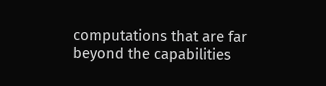computations that are far beyond the capabilities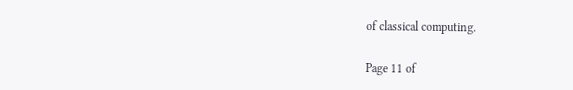of classical computing.

Page 11 of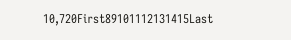10,720First89101112131415Last